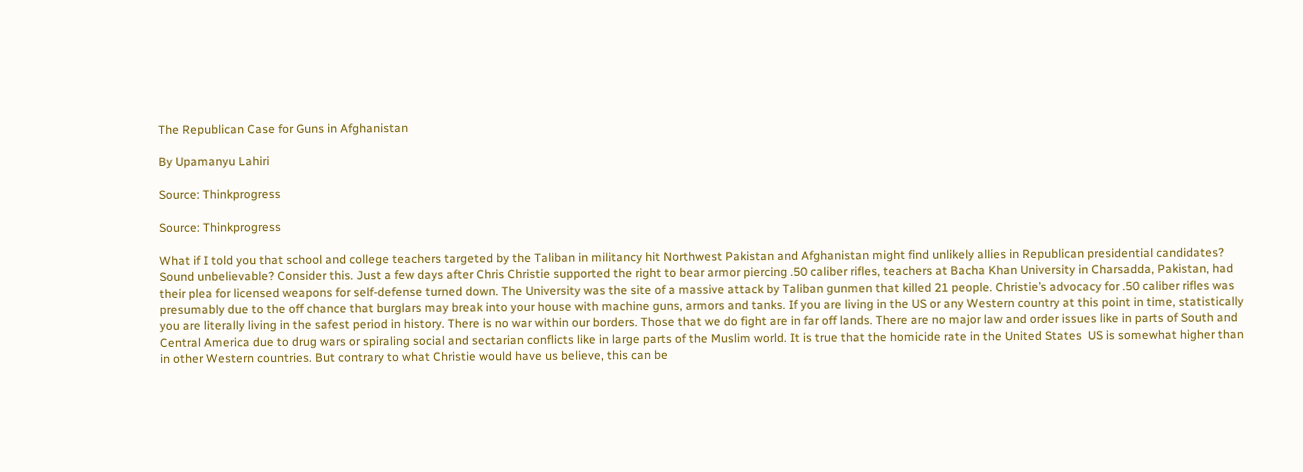The Republican Case for Guns in Afghanistan

By Upamanyu Lahiri

Source: Thinkprogress

Source: Thinkprogress

What if I told you that school and college teachers targeted by the Taliban in militancy hit Northwest Pakistan and Afghanistan might find unlikely allies in Republican presidential candidates? Sound unbelievable? Consider this. Just a few days after Chris Christie supported the right to bear armor piercing .50 caliber rifles, teachers at Bacha Khan University in Charsadda, Pakistan, had their plea for licensed weapons for self-defense turned down. The University was the site of a massive attack by Taliban gunmen that killed 21 people. Christie’s advocacy for .50 caliber rifles was presumably due to the off chance that burglars may break into your house with machine guns, armors and tanks. If you are living in the US or any Western country at this point in time, statistically you are literally living in the safest period in history. There is no war within our borders. Those that we do fight are in far off lands. There are no major law and order issues like in parts of South and Central America due to drug wars or spiraling social and sectarian conflicts like in large parts of the Muslim world. It is true that the homicide rate in the United States  US is somewhat higher than in other Western countries. But contrary to what Christie would have us believe, this can be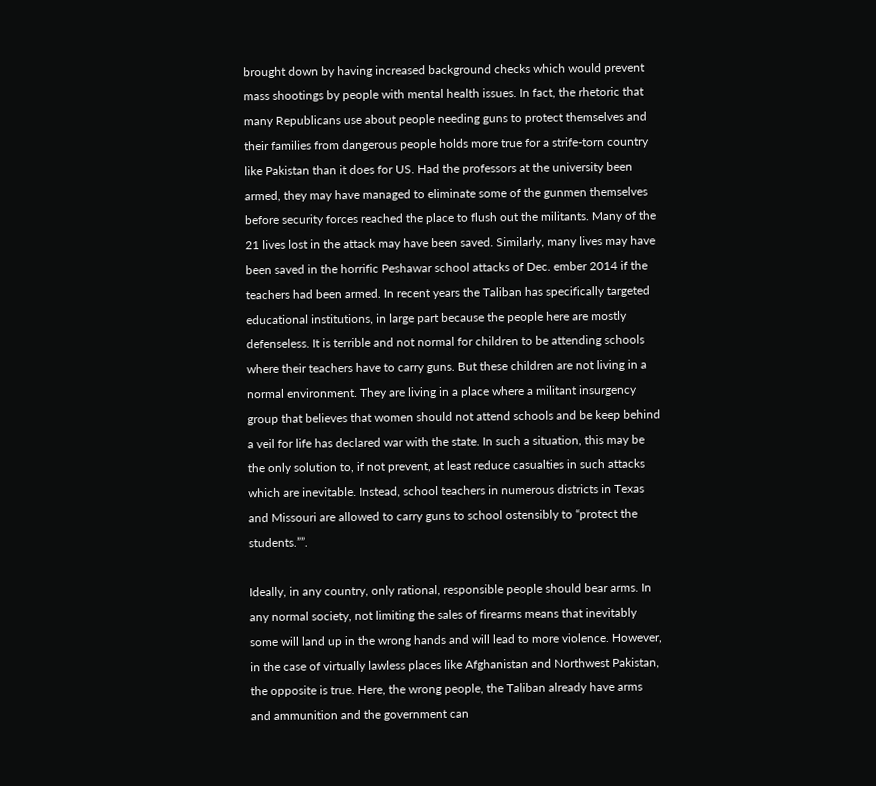brought down by having increased background checks which would prevent mass shootings by people with mental health issues. In fact, the rhetoric that many Republicans use about people needing guns to protect themselves and their families from dangerous people holds more true for a strife-torn country like Pakistan than it does for US. Had the professors at the university been armed, they may have managed to eliminate some of the gunmen themselves before security forces reached the place to flush out the militants. Many of the 21 lives lost in the attack may have been saved. Similarly, many lives may have been saved in the horrific Peshawar school attacks of Dec. ember 2014 if the teachers had been armed. In recent years the Taliban has specifically targeted educational institutions, in large part because the people here are mostly defenseless. It is terrible and not normal for children to be attending schools where their teachers have to carry guns. But these children are not living in a normal environment. They are living in a place where a militant insurgency group that believes that women should not attend schools and be keep behind a veil for life has declared war with the state. In such a situation, this may be the only solution to, if not prevent, at least reduce casualties in such attacks which are inevitable. Instead, school teachers in numerous districts in Texas and Missouri are allowed to carry guns to school ostensibly to “protect the students.””.

Ideally, in any country, only rational, responsible people should bear arms. In any normal society, not limiting the sales of firearms means that inevitably some will land up in the wrong hands and will lead to more violence. However, in the case of virtually lawless places like Afghanistan and Northwest Pakistan, the opposite is true. Here, the wrong people, the Taliban already have arms and ammunition and the government can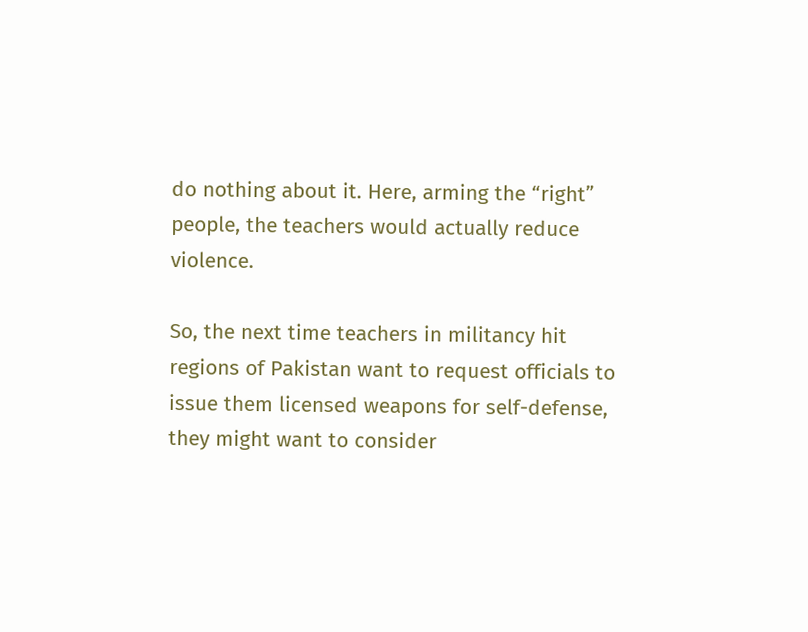do nothing about it. Here, arming the “right” people, the teachers would actually reduce violence.

So, the next time teachers in militancy hit regions of Pakistan want to request officials to issue them licensed weapons for self-defense, they might want to consider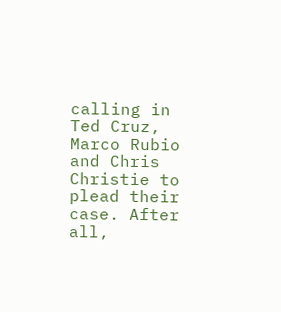calling in Ted Cruz, Marco Rubio and Chris Christie to plead their case. After all,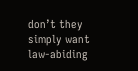don’t they simply want law-abiding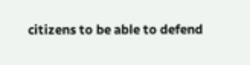citizens to be able to defend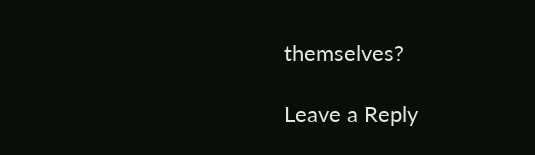themselves?

Leave a Reply